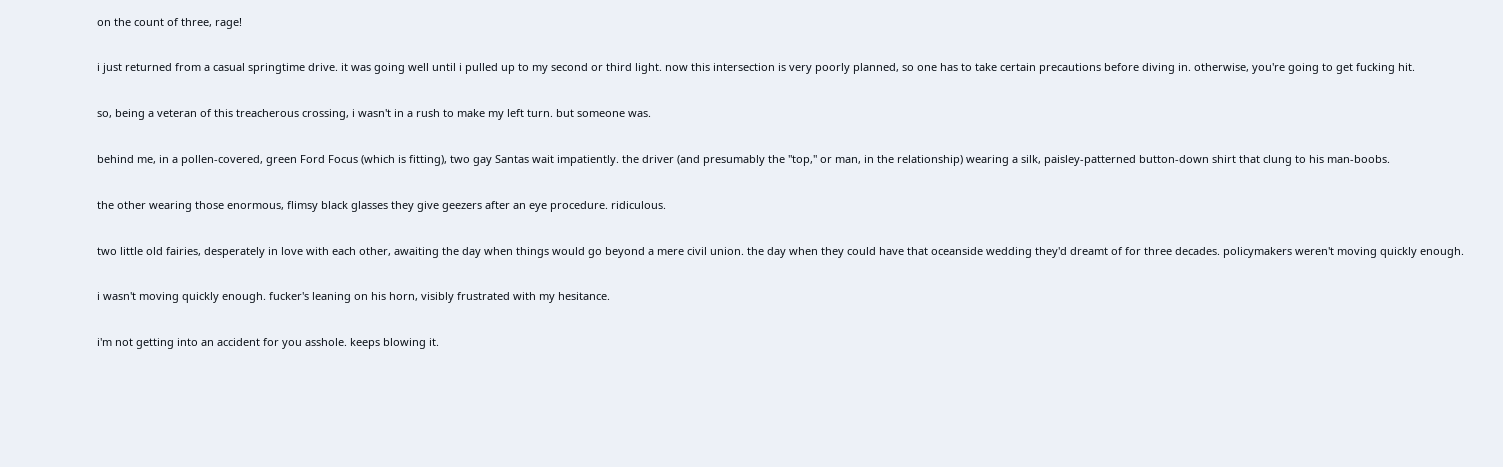on the count of three, rage!

i just returned from a casual springtime drive. it was going well until i pulled up to my second or third light. now this intersection is very poorly planned, so one has to take certain precautions before diving in. otherwise, you're going to get fucking hit.

so, being a veteran of this treacherous crossing, i wasn't in a rush to make my left turn. but someone was.

behind me, in a pollen-covered, green Ford Focus (which is fitting), two gay Santas wait impatiently. the driver (and presumably the "top," or man, in the relationship) wearing a silk, paisley-patterned button-down shirt that clung to his man-boobs.

the other wearing those enormous, flimsy black glasses they give geezers after an eye procedure. ridiculous.

two little old fairies, desperately in love with each other, awaiting the day when things would go beyond a mere civil union. the day when they could have that oceanside wedding they'd dreamt of for three decades. policymakers weren't moving quickly enough.

i wasn't moving quickly enough. fucker's leaning on his horn, visibly frustrated with my hesitance.

i'm not getting into an accident for you asshole. keeps blowing it.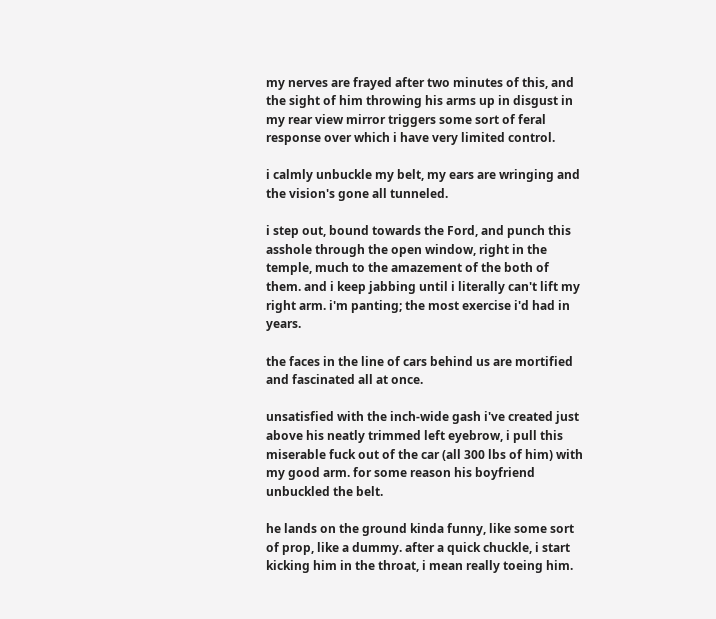my nerves are frayed after two minutes of this, and the sight of him throwing his arms up in disgust in my rear view mirror triggers some sort of feral response over which i have very limited control.

i calmly unbuckle my belt, my ears are wringing and the vision's gone all tunneled.

i step out, bound towards the Ford, and punch this asshole through the open window, right in the temple, much to the amazement of the both of them. and i keep jabbing until i literally can't lift my right arm. i'm panting; the most exercise i'd had in years.

the faces in the line of cars behind us are mortified and fascinated all at once.

unsatisfied with the inch-wide gash i've created just above his neatly trimmed left eyebrow, i pull this miserable fuck out of the car (all 300 lbs of him) with my good arm. for some reason his boyfriend unbuckled the belt.

he lands on the ground kinda funny, like some sort of prop, like a dummy. after a quick chuckle, i start kicking him in the throat, i mean really toeing him.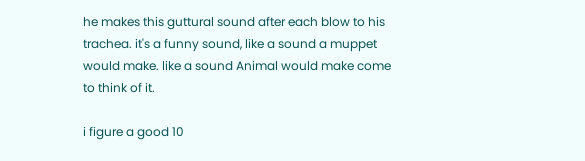he makes this guttural sound after each blow to his trachea. it's a funny sound, like a sound a muppet would make. like a sound Animal would make come to think of it.

i figure a good 10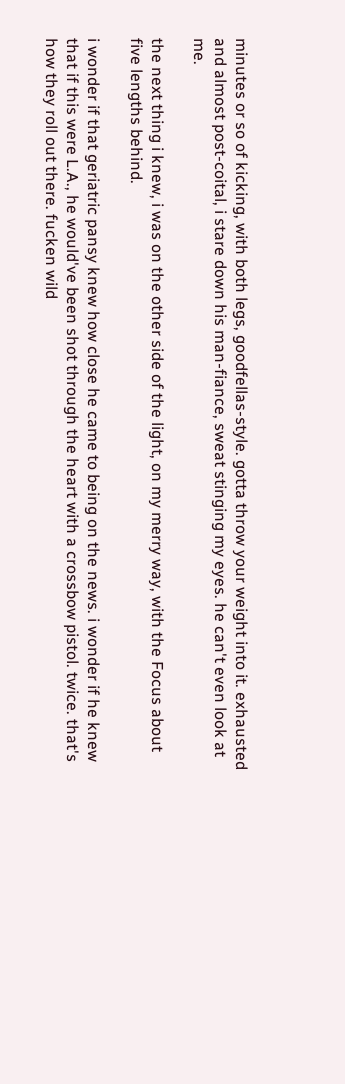minutes or so of kicking, with both legs, goodfellas-style. gotta throw your weight into it. exhausted and almost post-coital, i stare down his man-fiance, sweat stinging my eyes. he can't even look at me.

the next thing i knew, i was on the other side of the light, on my merry way, with the Focus about five lengths behind.

i wonder if that geriatric pansy knew how close he came to being on the news. i wonder if he knew that if this were L.A., he would've been shot through the heart with a crossbow pistol. twice. that's how they roll out there. fucken wild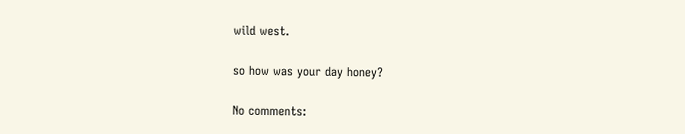wild west.

so how was your day honey?

No comments: